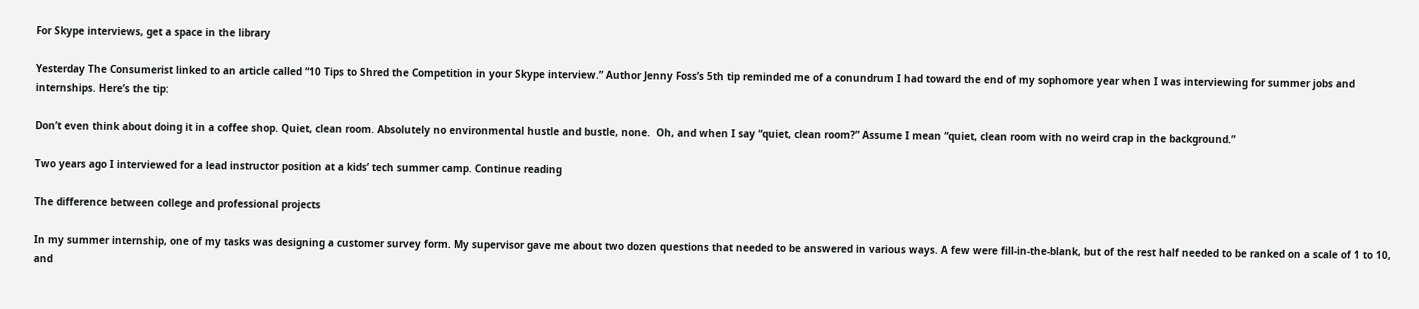For Skype interviews, get a space in the library

Yesterday The Consumerist linked to an article called “10 Tips to Shred the Competition in your Skype interview.” Author Jenny Foss’s 5th tip reminded me of a conundrum I had toward the end of my sophomore year when I was interviewing for summer jobs and internships. Here’s the tip:

Don’t even think about doing it in a coffee shop. Quiet, clean room. Absolutely no environmental hustle and bustle, none.  Oh, and when I say “quiet, clean room?” Assume I mean “quiet, clean room with no weird crap in the background.”

Two years ago I interviewed for a lead instructor position at a kids’ tech summer camp. Continue reading

The difference between college and professional projects

In my summer internship, one of my tasks was designing a customer survey form. My supervisor gave me about two dozen questions that needed to be answered in various ways. A few were fill-in-the-blank, but of the rest half needed to be ranked on a scale of 1 to 10, and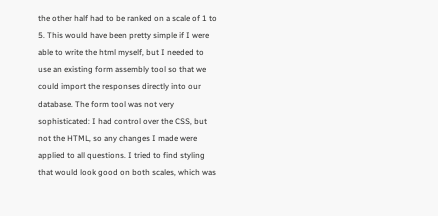the other half had to be ranked on a scale of 1 to 5. This would have been pretty simple if I were able to write the html myself, but I needed to use an existing form assembly tool so that we could import the responses directly into our database. The form tool was not very sophisticated: I had control over the CSS, but not the HTML, so any changes I made were applied to all questions. I tried to find styling that would look good on both scales, which was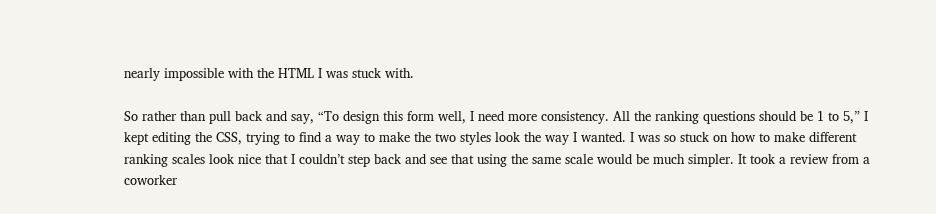nearly impossible with the HTML I was stuck with.

So rather than pull back and say, “To design this form well, I need more consistency. All the ranking questions should be 1 to 5,” I kept editing the CSS, trying to find a way to make the two styles look the way I wanted. I was so stuck on how to make different ranking scales look nice that I couldn’t step back and see that using the same scale would be much simpler. It took a review from a coworker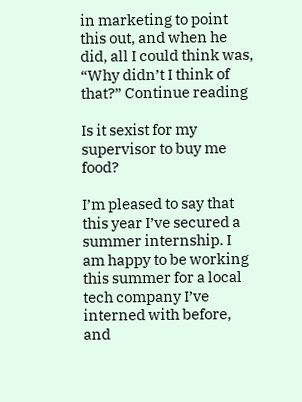in marketing to point this out, and when he did, all I could think was, “Why didn’t I think of that?” Continue reading

Is it sexist for my supervisor to buy me food?

I’m pleased to say that this year I’ve secured a summer internship. I am happy to be working this summer for a local tech company I’ve interned with before, and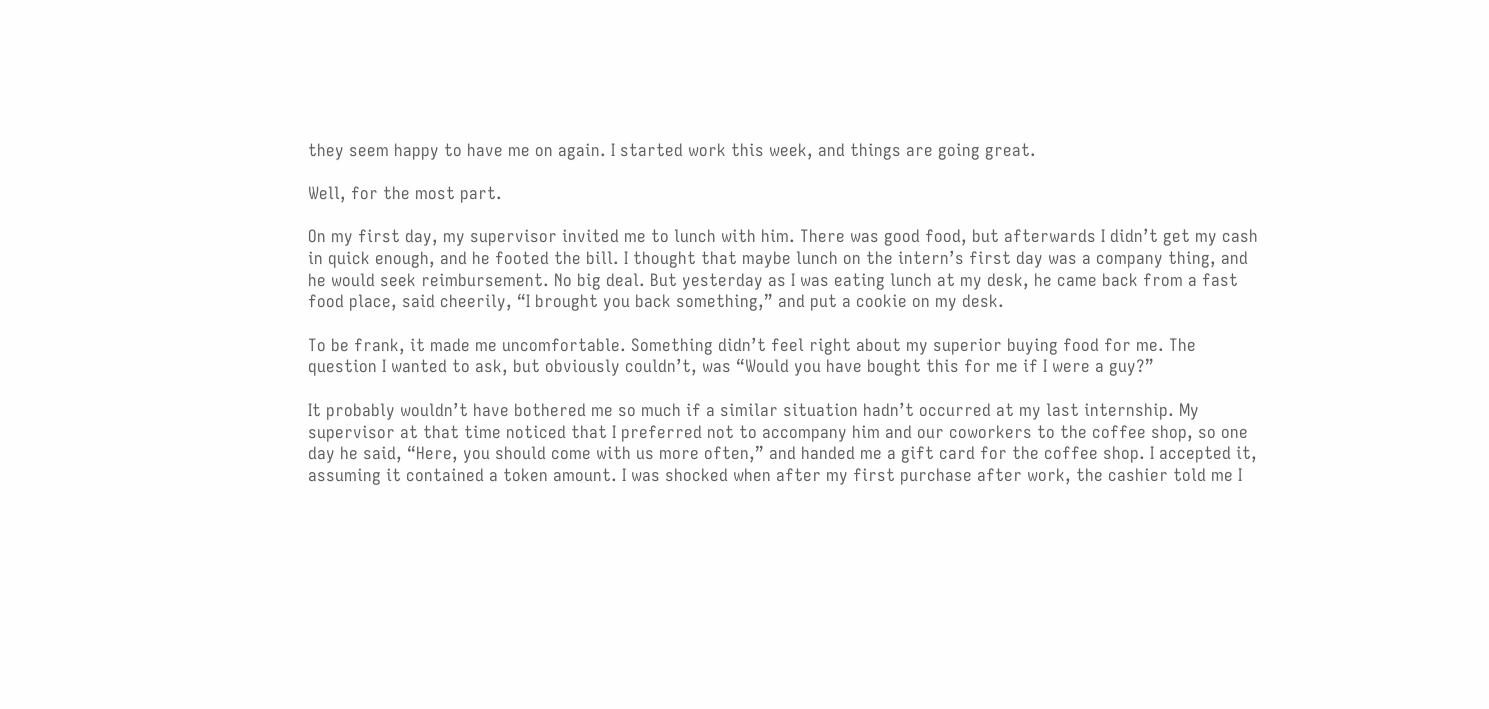they seem happy to have me on again. I started work this week, and things are going great.

Well, for the most part.

On my first day, my supervisor invited me to lunch with him. There was good food, but afterwards I didn’t get my cash in quick enough, and he footed the bill. I thought that maybe lunch on the intern’s first day was a company thing, and he would seek reimbursement. No big deal. But yesterday as I was eating lunch at my desk, he came back from a fast food place, said cheerily, “I brought you back something,” and put a cookie on my desk.

To be frank, it made me uncomfortable. Something didn’t feel right about my superior buying food for me. The question I wanted to ask, but obviously couldn’t, was “Would you have bought this for me if I were a guy?”

It probably wouldn’t have bothered me so much if a similar situation hadn’t occurred at my last internship. My supervisor at that time noticed that I preferred not to accompany him and our coworkers to the coffee shop, so one day he said, “Here, you should come with us more often,” and handed me a gift card for the coffee shop. I accepted it, assuming it contained a token amount. I was shocked when after my first purchase after work, the cashier told me I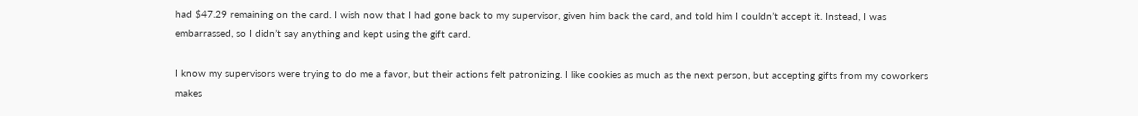had $47.29 remaining on the card. I wish now that I had gone back to my supervisor, given him back the card, and told him I couldn’t accept it. Instead, I was embarrassed, so I didn’t say anything and kept using the gift card.

I know my supervisors were trying to do me a favor, but their actions felt patronizing. I like cookies as much as the next person, but accepting gifts from my coworkers makes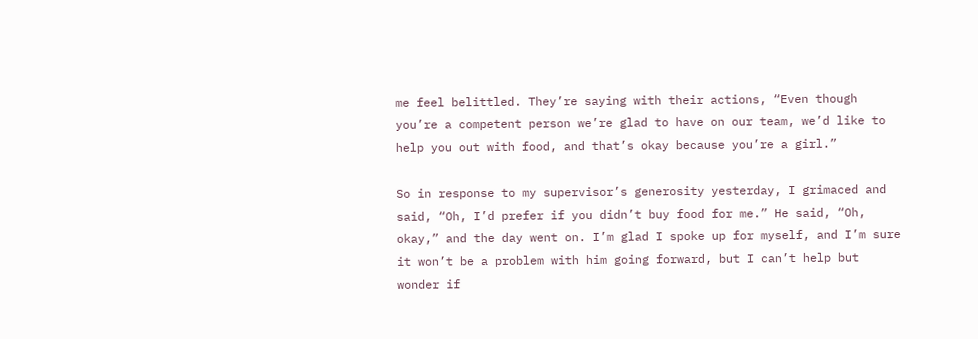me feel belittled. They’re saying with their actions, “Even though you’re a competent person we’re glad to have on our team, we’d like to help you out with food, and that’s okay because you’re a girl.”

So in response to my supervisor’s generosity yesterday, I grimaced and said, “Oh, I’d prefer if you didn’t buy food for me.” He said, “Oh, okay,” and the day went on. I’m glad I spoke up for myself, and I’m sure it won’t be a problem with him going forward, but I can’t help but wonder if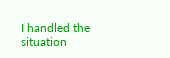I handled the situation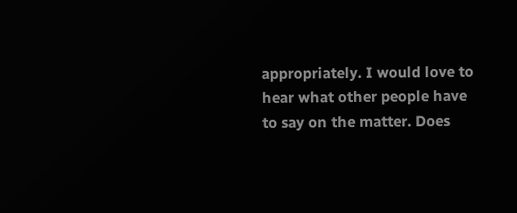appropriately. I would love to hear what other people have to say on the matter. Does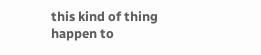this kind of thing happen to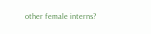other female interns?